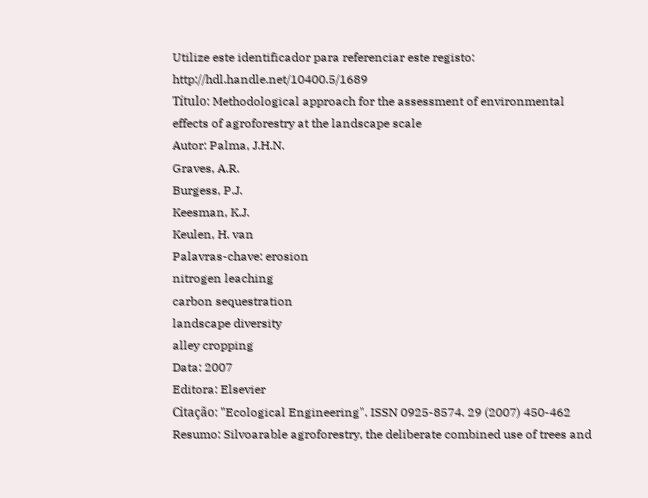Utilize este identificador para referenciar este registo: http://hdl.handle.net/10400.5/1689
Título: Methodological approach for the assessment of environmental effects of agroforestry at the landscape scale
Autor: Palma, J.H.N.
Graves, A.R.
Burgess, P.J.
Keesman, K.J.
Keulen, H. van
Palavras-chave: erosion
nitrogen leaching
carbon sequestration
landscape diversity
alley cropping
Data: 2007
Editora: Elsevier
Citação: "Ecological Engineering". ISSN 0925-8574. 29 (2007) 450-462
Resumo: Silvoarable agroforestry, the deliberate combined use of trees and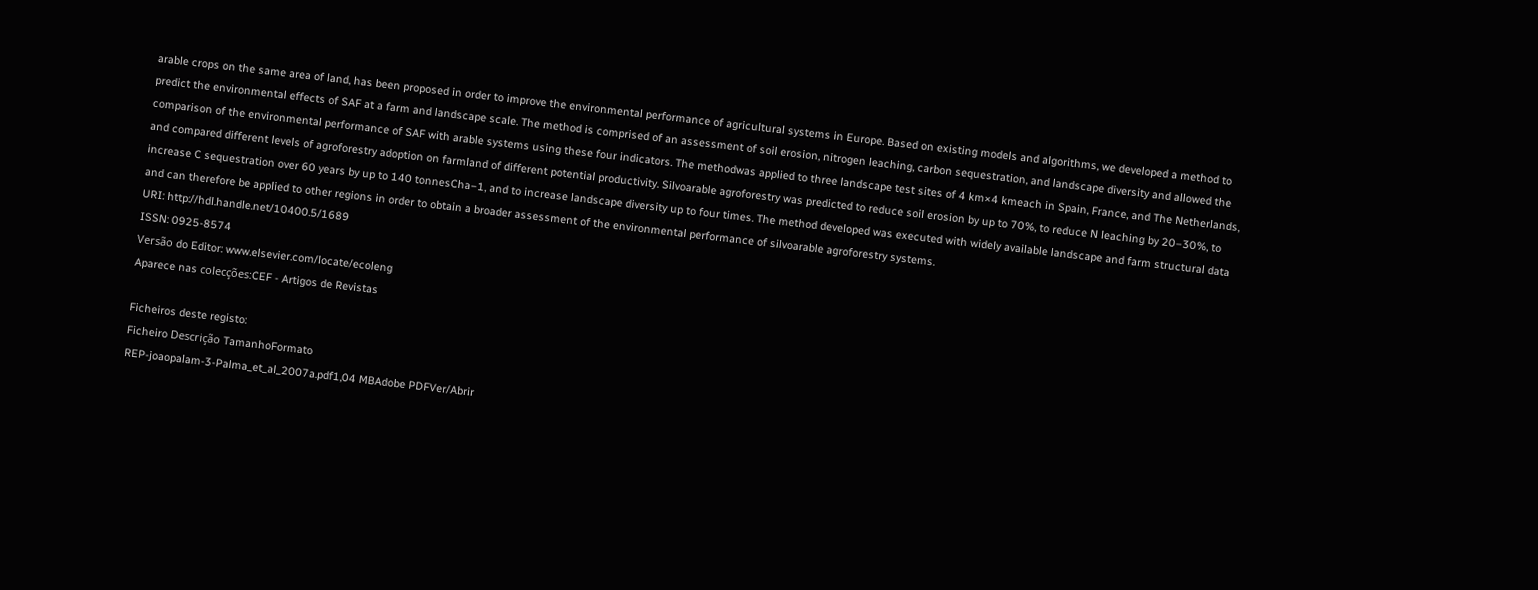arable crops on the same area of land, has been proposed in order to improve the environmental performance of agricultural systems in Europe. Based on existing models and algorithms, we developed a method to predict the environmental effects of SAF at a farm and landscape scale. The method is comprised of an assessment of soil erosion, nitrogen leaching, carbon sequestration, and landscape diversity and allowed the comparison of the environmental performance of SAF with arable systems using these four indicators. The methodwas applied to three landscape test sites of 4 km×4 kmeach in Spain, France, and The Netherlands, and compared different levels of agroforestry adoption on farmland of different potential productivity. Silvoarable agroforestry was predicted to reduce soil erosion by up to 70%, to reduce N leaching by 20–30%, to increase C sequestration over 60 years by up to 140 tonnesCha−1, and to increase landscape diversity up to four times. The method developed was executed with widely available landscape and farm structural data and can therefore be applied to other regions in order to obtain a broader assessment of the environmental performance of silvoarable agroforestry systems.
URI: http://hdl.handle.net/10400.5/1689
ISSN: 0925-8574
Versão do Editor: www.elsevier.com/locate/ecoleng
Aparece nas colecções:CEF - Artigos de Revistas

Ficheiros deste registo:
Ficheiro Descrição TamanhoFormato
REP-joaopalam-3-Palma_et_al_2007a.pdf1,04 MBAdobe PDFVer/Abrir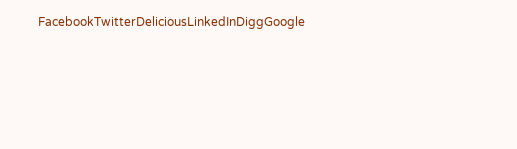FacebookTwitterDeliciousLinkedInDiggGoogle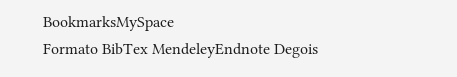BookmarksMySpace
Formato BibTex MendeleyEndnote Degois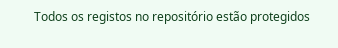Todos os registos no repositório estão protegidos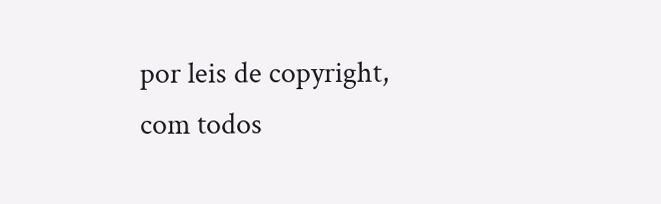por leis de copyright, com todos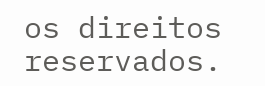os direitos reservados.